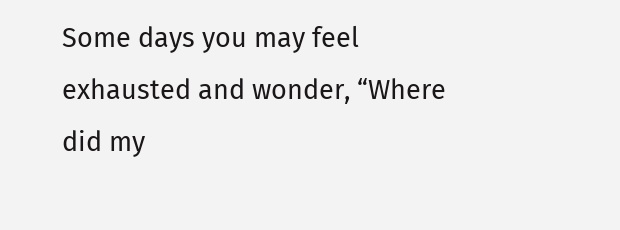Some days you may feel exhausted and wonder, “Where did my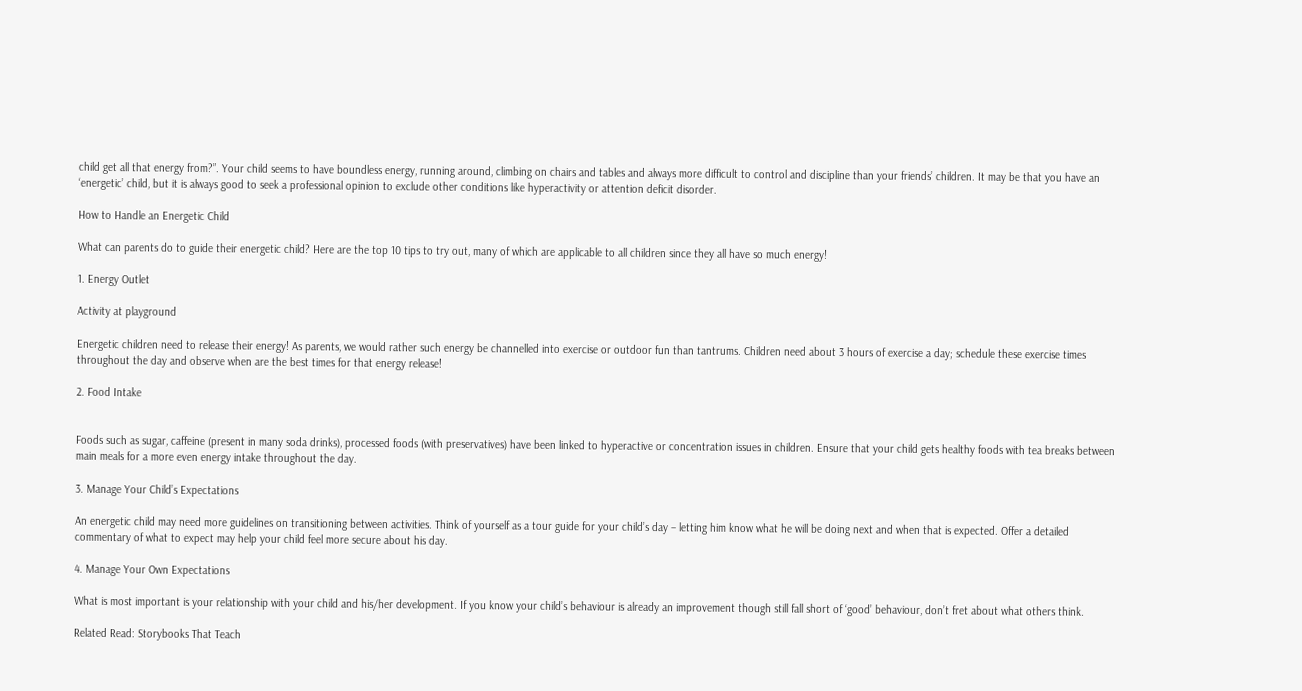child get all that energy from?”. Your child seems to have boundless energy, running around, climbing on chairs and tables and always more difficult to control and discipline than your friends’ children. It may be that you have an ‘energetic’ child, but it is always good to seek a professional opinion to exclude other conditions like hyperactivity or attention deficit disorder.

How to Handle an Energetic Child

What can parents do to guide their energetic child? Here are the top 10 tips to try out, many of which are applicable to all children since they all have so much energy!

1. Energy Outlet

Activity at playground

Energetic children need to release their energy! As parents, we would rather such energy be channelled into exercise or outdoor fun than tantrums. Children need about 3 hours of exercise a day; schedule these exercise times throughout the day and observe when are the best times for that energy release!

2. Food Intake


Foods such as sugar, caffeine (present in many soda drinks), processed foods (with preservatives) have been linked to hyperactive or concentration issues in children. Ensure that your child gets healthy foods with tea breaks between main meals for a more even energy intake throughout the day.

3. Manage Your Child’s Expectations

An energetic child may need more guidelines on transitioning between activities. Think of yourself as a tour guide for your child’s day – letting him know what he will be doing next and when that is expected. Offer a detailed commentary of what to expect may help your child feel more secure about his day.

4. Manage Your Own Expectations

What is most important is your relationship with your child and his/her development. If you know your child’s behaviour is already an improvement though still fall short of ‘good’ behaviour, don’t fret about what others think.

Related Read: Storybooks That Teach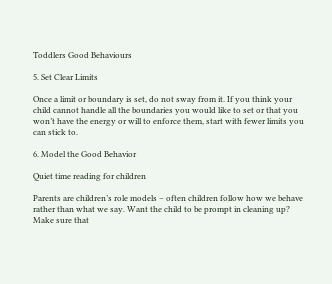Toddlers Good Behaviours

5. Set Clear Limits

Once a limit or boundary is set, do not sway from it. If you think your child cannot handle all the boundaries you would like to set or that you won’t have the energy or will to enforce them, start with fewer limits you can stick to.

6. Model the Good Behavior

Quiet time reading for children

Parents are children’s role models – often children follow how we behave rather than what we say. Want the child to be prompt in cleaning up? Make sure that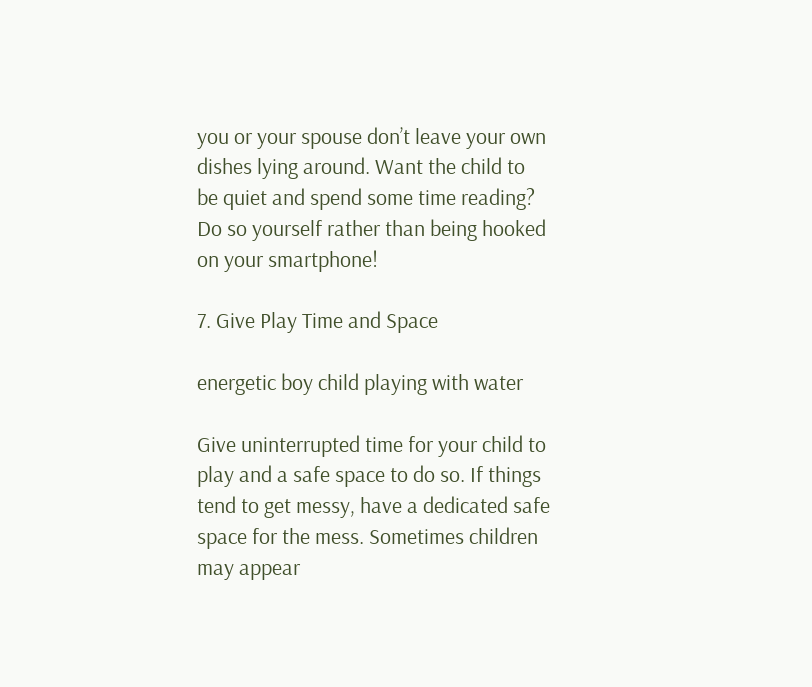you or your spouse don’t leave your own dishes lying around. Want the child to be quiet and spend some time reading? Do so yourself rather than being hooked on your smartphone!

7. Give Play Time and Space

energetic boy child playing with water

Give uninterrupted time for your child to play and a safe space to do so. If things tend to get messy, have a dedicated safe space for the mess. Sometimes children may appear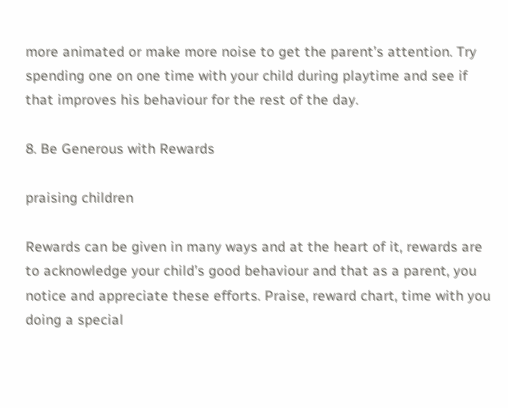more animated or make more noise to get the parent’s attention. Try spending one on one time with your child during playtime and see if that improves his behaviour for the rest of the day.

8. Be Generous with Rewards

praising children

Rewards can be given in many ways and at the heart of it, rewards are to acknowledge your child’s good behaviour and that as a parent, you notice and appreciate these efforts. Praise, reward chart, time with you doing a special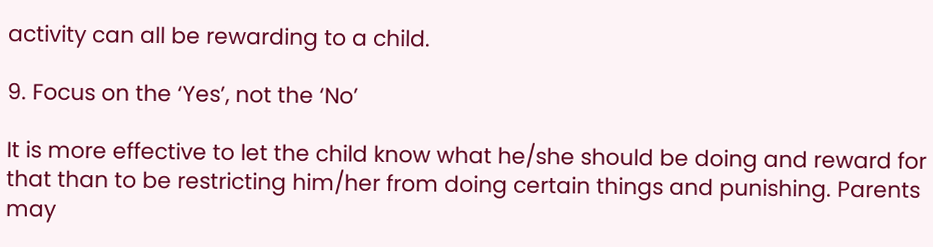activity can all be rewarding to a child.

9. Focus on the ‘Yes’, not the ‘No’

It is more effective to let the child know what he/she should be doing and reward for that than to be restricting him/her from doing certain things and punishing. Parents may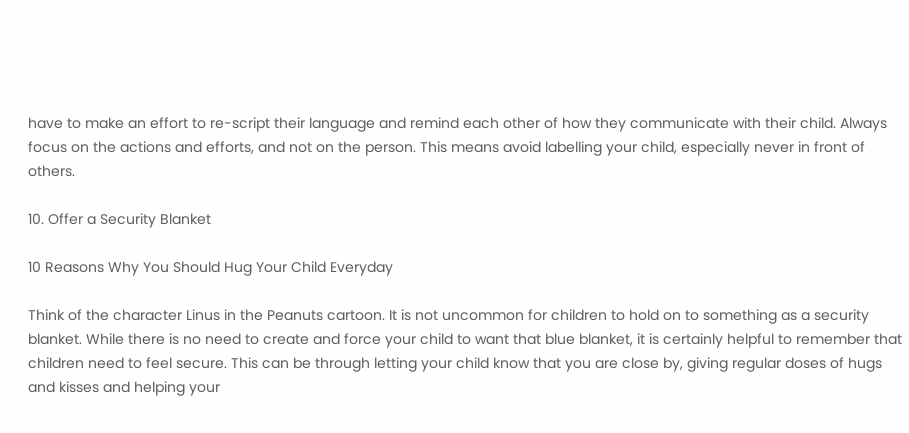have to make an effort to re-script their language and remind each other of how they communicate with their child. Always focus on the actions and efforts, and not on the person. This means avoid labelling your child, especially never in front of others.

10. Offer a Security Blanket

10 Reasons Why You Should Hug Your Child Everyday

Think of the character Linus in the Peanuts cartoon. It is not uncommon for children to hold on to something as a security blanket. While there is no need to create and force your child to want that blue blanket, it is certainly helpful to remember that children need to feel secure. This can be through letting your child know that you are close by, giving regular doses of hugs and kisses and helping your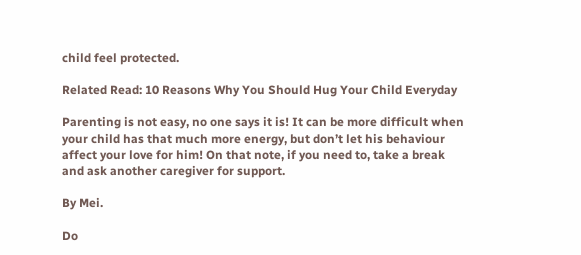child feel protected.

Related Read: 10 Reasons Why You Should Hug Your Child Everyday

Parenting is not easy, no one says it is! It can be more difficult when your child has that much more energy, but don’t let his behaviour affect your love for him! On that note, if you need to, take a break and ask another caregiver for support.

By Mei.

Do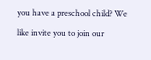you have a preschool child? We like invite you to join our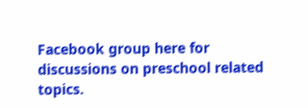Facebook group here for discussions on preschool related topics.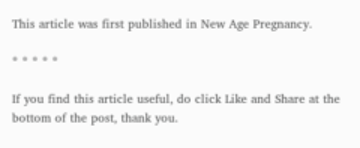This article was first published in New Age Pregnancy.

* * * * *

If you find this article useful, do click Like and Share at the bottom of the post, thank you.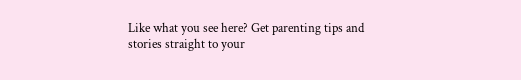Like what you see here? Get parenting tips and stories straight to your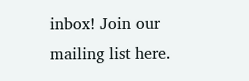inbox! Join our mailing list here.